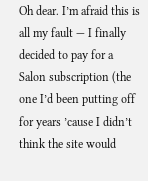Oh dear. I’m afraid this is all my fault — I finally decided to pay for a Salon subscription (the one I’d been putting off for years ’cause I didn’t think the site would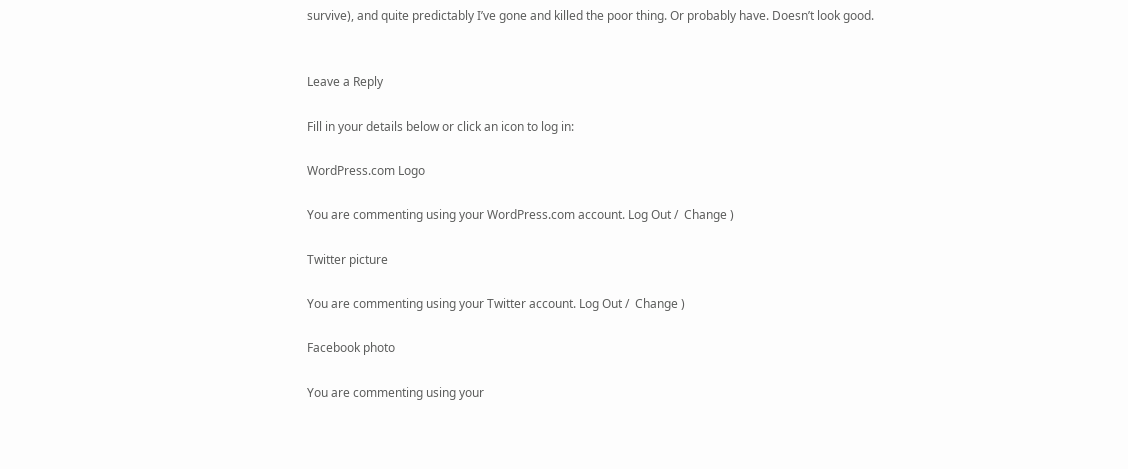survive), and quite predictably I’ve gone and killed the poor thing. Or probably have. Doesn’t look good.


Leave a Reply

Fill in your details below or click an icon to log in:

WordPress.com Logo

You are commenting using your WordPress.com account. Log Out /  Change )

Twitter picture

You are commenting using your Twitter account. Log Out /  Change )

Facebook photo

You are commenting using your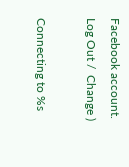Facebook account. Log Out /  Change )

Connecting to %s